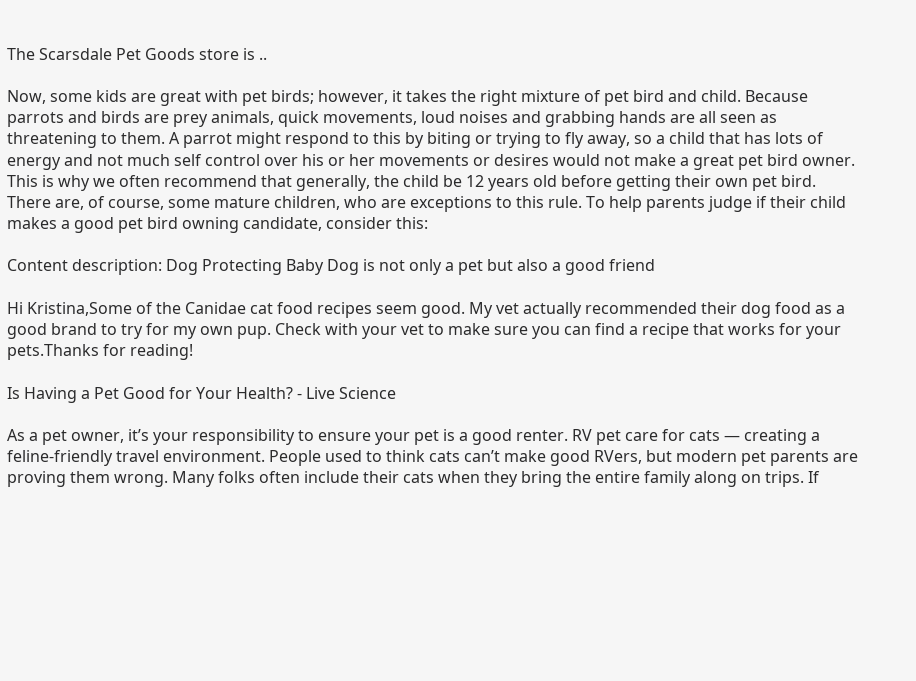The Scarsdale Pet Goods store is ..

Now, some kids are great with pet birds; however, it takes the right mixture of pet bird and child. Because parrots and birds are prey animals, quick movements, loud noises and grabbing hands are all seen as threatening to them. A parrot might respond to this by biting or trying to fly away, so a child that has lots of energy and not much self control over his or her movements or desires would not make a great pet bird owner. This is why we often recommend that generally, the child be 12 years old before getting their own pet bird. There are, of course, some mature children, who are exceptions to this rule. To help parents judge if their child makes a good pet bird owning candidate, consider this:

Content description: Dog Protecting Baby Dog is not only a pet but also a good friend

Hi Kristina,Some of the Canidae cat food recipes seem good. My vet actually recommended their dog food as a good brand to try for my own pup. Check with your vet to make sure you can find a recipe that works for your pets.Thanks for reading!

Is Having a Pet Good for Your Health? - Live Science

As a pet owner, it’s your responsibility to ensure your pet is a good renter. RV pet care for cats — creating a feline-friendly travel environment. People used to think cats can’t make good RVers, but modern pet parents are proving them wrong. Many folks often include their cats when they bring the entire family along on trips. If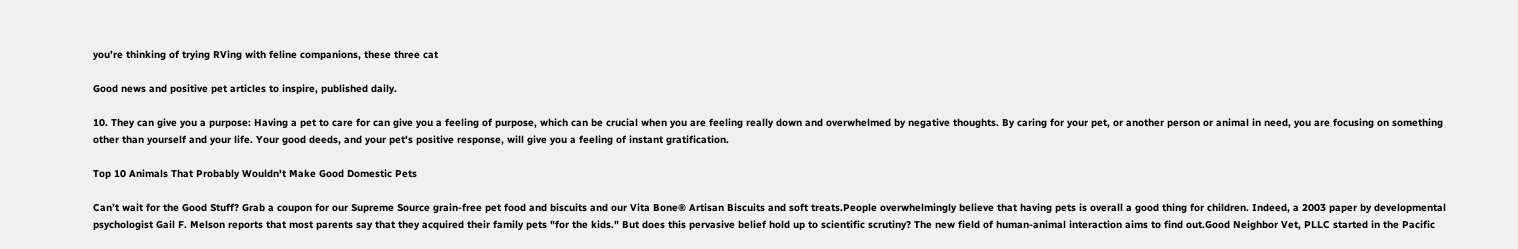you’re thinking of trying RVing with feline companions, these three cat

Good news and positive pet articles to inspire, published daily.

10. They can give you a purpose: Having a pet to care for can give you a feeling of purpose, which can be crucial when you are feeling really down and overwhelmed by negative thoughts. By caring for your pet, or another person or animal in need, you are focusing on something other than yourself and your life. Your good deeds, and your pet's positive response, will give you a feeling of instant gratification.

Top 10 Animals That Probably Wouldn't Make Good Domestic Pets

Can’t wait for the Good Stuff? Grab a coupon for our Supreme Source grain-free pet food and biscuits and our Vita Bone® Artisan Biscuits and soft treats.People overwhelmingly believe that having pets is overall a good thing for children. Indeed, a 2003 paper by developmental psychologist Gail F. Melson reports that most parents say that they acquired their family pets "for the kids." But does this pervasive belief hold up to scientific scrutiny? The new field of human-animal interaction aims to find out.Good Neighbor Vet, PLLC started in the Pacific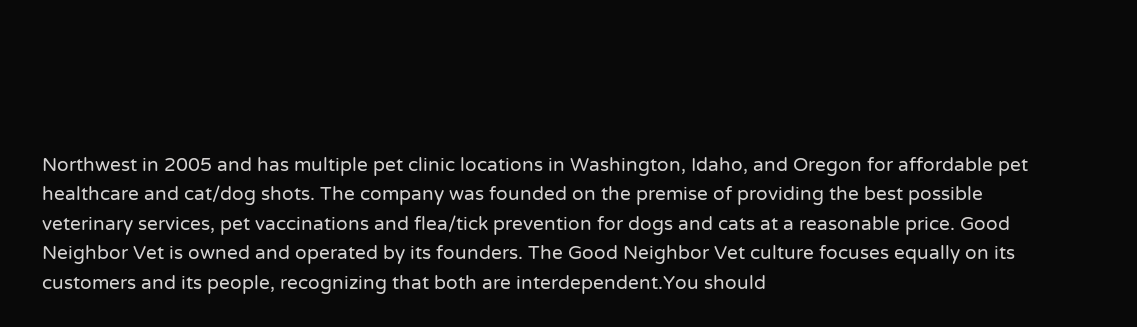Northwest in 2005 and has multiple pet clinic locations in Washington, Idaho, and Oregon for affordable pet healthcare and cat/dog shots. The company was founded on the premise of providing the best possible veterinary services, pet vaccinations and flea/tick prevention for dogs and cats at a reasonable price. Good Neighbor Vet is owned and operated by its founders. The Good Neighbor Vet culture focuses equally on its customers and its people, recognizing that both are interdependent.You should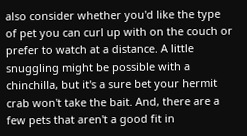also consider whether you'd like the type of pet you can curl up with on the couch or prefer to watch at a distance. A little snuggling might be possible with a chinchilla, but it's a sure bet your hermit crab won't take the bait. And, there are a few pets that aren't a good fit in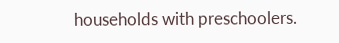households with preschoolers.